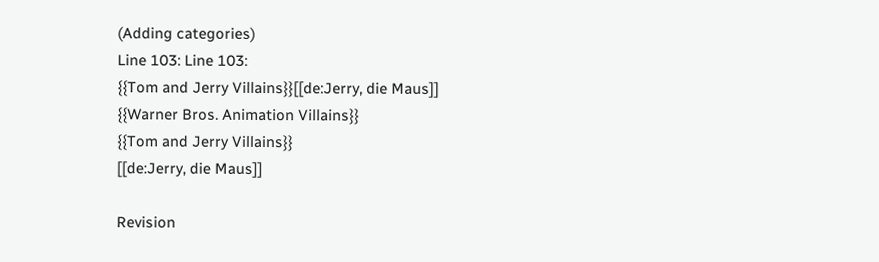(Adding categories)
Line 103: Line 103:
{{Tom and Jerry Villains}}[[de:Jerry, die Maus]]
{{Warner Bros. Animation Villains}}
{{Tom and Jerry Villains}}
[[de:Jerry, die Maus]]

Revision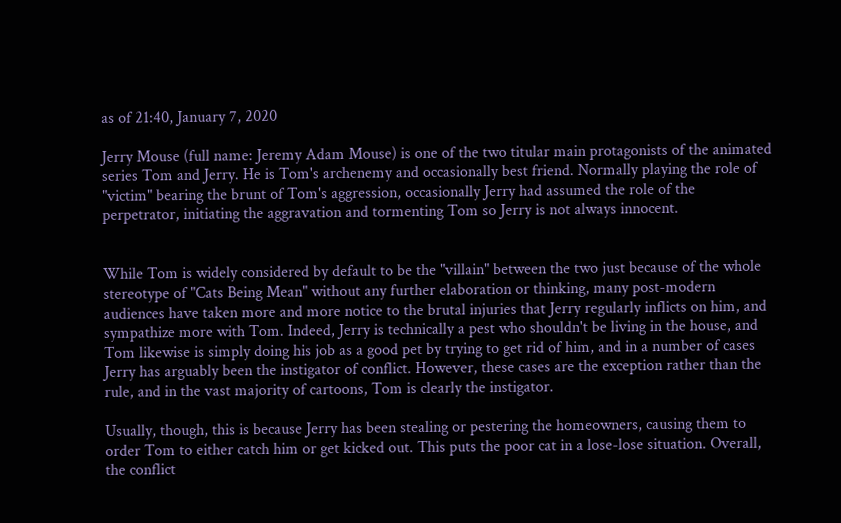as of 21:40, January 7, 2020

Jerry Mouse (full name: Jeremy Adam Mouse) is one of the two titular main protagonists of the animated series Tom and Jerry. He is Tom's archenemy and occasionally best friend. Normally playing the role of "victim" bearing the brunt of Tom's aggression, occasionally Jerry had assumed the role of the perpetrator, initiating the aggravation and tormenting Tom so Jerry is not always innocent.


While Tom is widely considered by default to be the "villain" between the two just because of the whole stereotype of "Cats Being Mean" without any further elaboration or thinking, many post-modern audiences have taken more and more notice to the brutal injuries that Jerry regularly inflicts on him, and sympathize more with Tom. Indeed, Jerry is technically a pest who shouldn't be living in the house, and Tom likewise is simply doing his job as a good pet by trying to get rid of him, and in a number of cases Jerry has arguably been the instigator of conflict. However, these cases are the exception rather than the rule, and in the vast majority of cartoons, Tom is clearly the instigator.

Usually, though, this is because Jerry has been stealing or pestering the homeowners, causing them to order Tom to either catch him or get kicked out. This puts the poor cat in a lose-lose situation. Overall, the conflict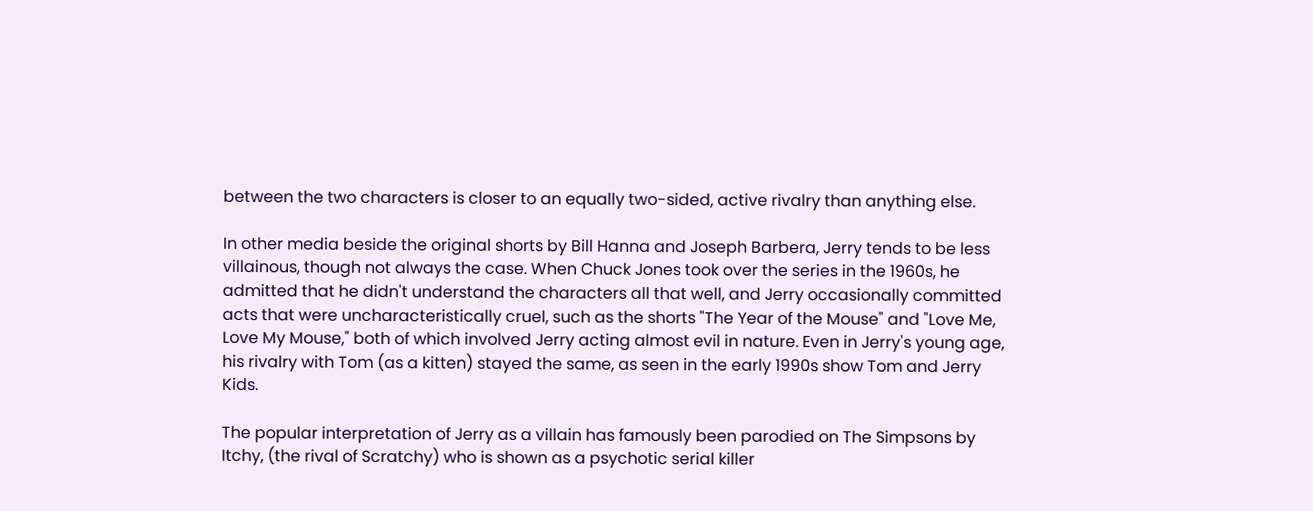between the two characters is closer to an equally two-sided, active rivalry than anything else.

In other media beside the original shorts by Bill Hanna and Joseph Barbera, Jerry tends to be less villainous, though not always the case. When Chuck Jones took over the series in the 1960s, he admitted that he didn't understand the characters all that well, and Jerry occasionally committed acts that were uncharacteristically cruel, such as the shorts "The Year of the Mouse" and "Love Me, Love My Mouse," both of which involved Jerry acting almost evil in nature. Even in Jerry's young age, his rivalry with Tom (as a kitten) stayed the same, as seen in the early 1990s show Tom and Jerry Kids.

The popular interpretation of Jerry as a villain has famously been parodied on The Simpsons by Itchy, (the rival of Scratchy) who is shown as a psychotic serial killer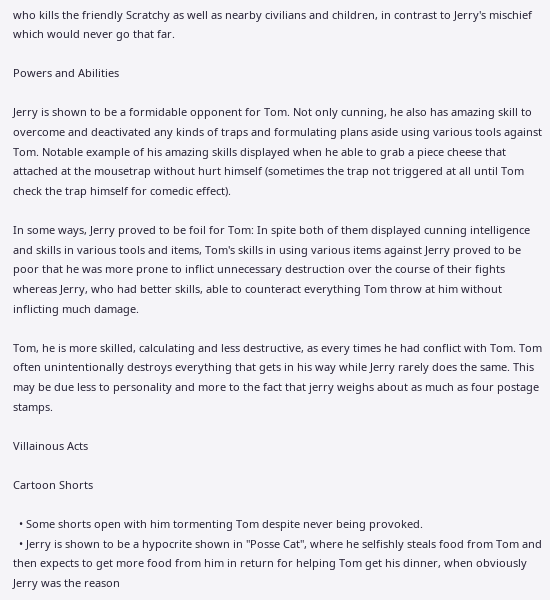who kills the friendly Scratchy as well as nearby civilians and children, in contrast to Jerry's mischief which would never go that far.

Powers and Abilities

Jerry is shown to be a formidable opponent for Tom. Not only cunning, he also has amazing skill to overcome and deactivated any kinds of traps and formulating plans aside using various tools against Tom. Notable example of his amazing skills displayed when he able to grab a piece cheese that attached at the mousetrap without hurt himself (sometimes the trap not triggered at all until Tom check the trap himself for comedic effect).

In some ways, Jerry proved to be foil for Tom: In spite both of them displayed cunning intelligence and skills in various tools and items, Tom's skills in using various items against Jerry proved to be poor that he was more prone to inflict unnecessary destruction over the course of their fights whereas Jerry, who had better skills, able to counteract everything Tom throw at him without inflicting much damage.

Tom, he is more skilled, calculating and less destructive, as every times he had conflict with Tom. Tom often unintentionally destroys everything that gets in his way while Jerry rarely does the same. This may be due less to personality and more to the fact that jerry weighs about as much as four postage stamps.

Villainous Acts

Cartoon Shorts

  • Some shorts open with him tormenting Tom despite never being provoked.
  • Jerry is shown to be a hypocrite shown in "Posse Cat", where he selfishly steals food from Tom and then expects to get more food from him in return for helping Tom get his dinner, when obviously Jerry was the reason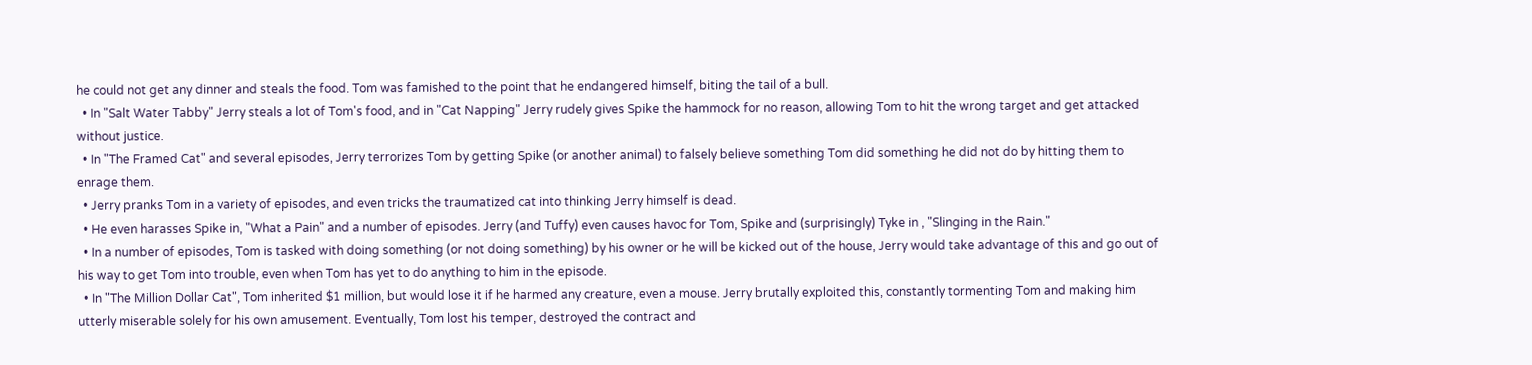he could not get any dinner and steals the food. Tom was famished to the point that he endangered himself, biting the tail of a bull.
  • In "Salt Water Tabby" Jerry steals a lot of Tom's food, and in "Cat Napping" Jerry rudely gives Spike the hammock for no reason, allowing Tom to hit the wrong target and get attacked without justice.
  • In "The Framed Cat" and several episodes, Jerry terrorizes Tom by getting Spike (or another animal) to falsely believe something Tom did something he did not do by hitting them to enrage them.
  • Jerry pranks Tom in a variety of episodes, and even tricks the traumatized cat into thinking Jerry himself is dead.
  • He even harasses Spike in, "What a Pain" and a number of episodes. Jerry (and Tuffy) even causes havoc for Tom, Spike and (surprisingly) Tyke in , "Slinging in the Rain."
  • In a number of episodes, Tom is tasked with doing something (or not doing something) by his owner or he will be kicked out of the house, Jerry would take advantage of this and go out of his way to get Tom into trouble, even when Tom has yet to do anything to him in the episode.
  • In "The Million Dollar Cat", Tom inherited $1 million, but would lose it if he harmed any creature, even a mouse. Jerry brutally exploited this, constantly tormenting Tom and making him utterly miserable solely for his own amusement. Eventually, Tom lost his temper, destroyed the contract and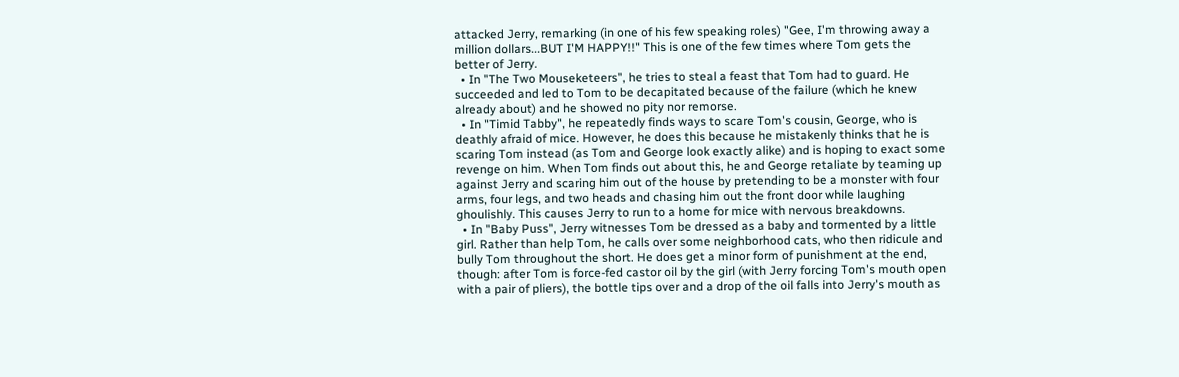attacked Jerry, remarking (in one of his few speaking roles) "Gee, I'm throwing away a million dollars...BUT I'M HAPPY!!" This is one of the few times where Tom gets the better of Jerry.
  • In "The Two Mouseketeers", he tries to steal a feast that Tom had to guard. He succeeded and led to Tom to be decapitated because of the failure (which he knew already about) and he showed no pity nor remorse.
  • In "Timid Tabby", he repeatedly finds ways to scare Tom's cousin, George, who is deathly afraid of mice. However, he does this because he mistakenly thinks that he is scaring Tom instead (as Tom and George look exactly alike) and is hoping to exact some revenge on him. When Tom finds out about this, he and George retaliate by teaming up against Jerry and scaring him out of the house by pretending to be a monster with four arms, four legs, and two heads and chasing him out the front door while laughing ghoulishly. This causes Jerry to run to a home for mice with nervous breakdowns.
  • In "Baby Puss", Jerry witnesses Tom be dressed as a baby and tormented by a little girl. Rather than help Tom, he calls over some neighborhood cats, who then ridicule and bully Tom throughout the short. He does get a minor form of punishment at the end, though: after Tom is force-fed castor oil by the girl (with Jerry forcing Tom's mouth open with a pair of pliers), the bottle tips over and a drop of the oil falls into Jerry's mouth as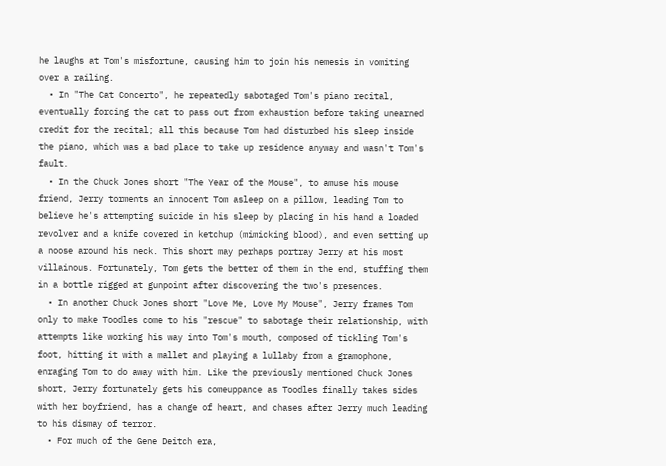he laughs at Tom's misfortune, causing him to join his nemesis in vomiting over a railing.
  • In "The Cat Concerto", he repeatedly sabotaged Tom's piano recital, eventually forcing the cat to pass out from exhaustion before taking unearned credit for the recital; all this because Tom had disturbed his sleep inside the piano, which was a bad place to take up residence anyway and wasn't Tom's fault.
  • In the Chuck Jones short "The Year of the Mouse", to amuse his mouse friend, Jerry torments an innocent Tom asleep on a pillow, leading Tom to believe he's attempting suicide in his sleep by placing in his hand a loaded revolver and a knife covered in ketchup (mimicking blood), and even setting up a noose around his neck. This short may perhaps portray Jerry at his most villainous. Fortunately, Tom gets the better of them in the end, stuffing them in a bottle rigged at gunpoint after discovering the two's presences.
  • In another Chuck Jones short "Love Me, Love My Mouse", Jerry frames Tom only to make Toodles come to his "rescue" to sabotage their relationship, with attempts like working his way into Tom's mouth, composed of tickling Tom's foot, hitting it with a mallet and playing a lullaby from a gramophone, enraging Tom to do away with him. Like the previously mentioned Chuck Jones short, Jerry fortunately gets his comeuppance as Toodles finally takes sides with her boyfriend, has a change of heart, and chases after Jerry much leading to his dismay of terror.
  • For much of the Gene Deitch era,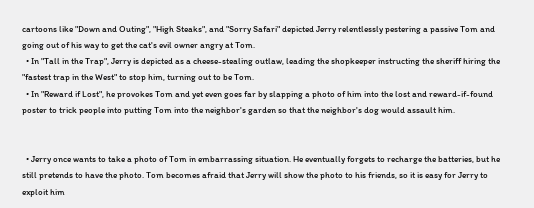cartoons like "Down and Outing", "High Steaks", and "Sorry Safari" depicted Jerry relentlessly pestering a passive Tom and going out of his way to get the cat's evil owner angry at Tom.
  • In "Tall in the Trap", Jerry is depicted as a cheese-stealing outlaw, leading the shopkeeper instructing the sheriff hiring the "fastest trap in the West" to stop him, turning out to be Tom.
  • In "Reward if Lost", he provokes Tom and yet even goes far by slapping a photo of him into the lost and reward-if-found poster to trick people into putting Tom into the neighbor's garden so that the neighbor's dog would assault him.


  • Jerry once wants to take a photo of Tom in embarrassing situation. He eventually forgets to recharge the batteries, but he still pretends to have the photo. Tom becomes afraid that Jerry will show the photo to his friends, so it is easy for Jerry to exploit him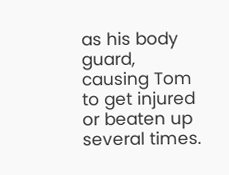as his body guard, causing Tom to get injured or beaten up several times.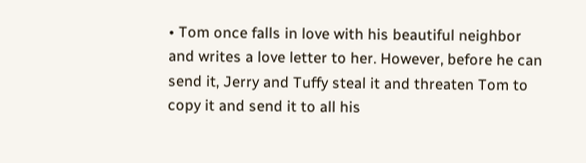• Tom once falls in love with his beautiful neighbor and writes a love letter to her. However, before he can send it, Jerry and Tuffy steal it and threaten Tom to copy it and send it to all his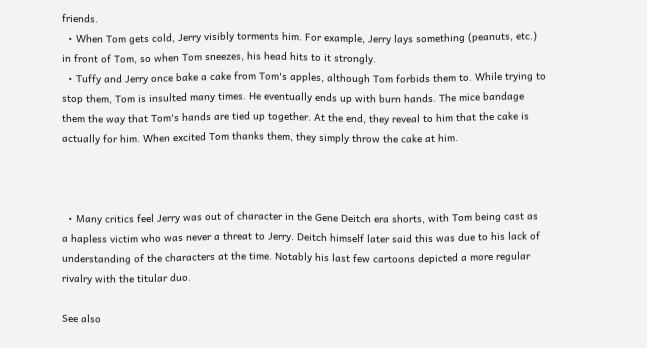friends.
  • When Tom gets cold, Jerry visibly torments him. For example, Jerry lays something (peanuts, etc.) in front of Tom, so when Tom sneezes, his head hits to it strongly.
  • Tuffy and Jerry once bake a cake from Tom's apples, although Tom forbids them to. While trying to stop them, Tom is insulted many times. He eventually ends up with burn hands. The mice bandage them the way that Tom's hands are tied up together. At the end, they reveal to him that the cake is actually for him. When excited Tom thanks them, they simply throw the cake at him.



  • Many critics feel Jerry was out of character in the Gene Deitch era shorts, with Tom being cast as a hapless victim who was never a threat to Jerry. Deitch himself later said this was due to his lack of understanding of the characters at the time. Notably his last few cartoons depicted a more regular rivalry with the titular duo.

See also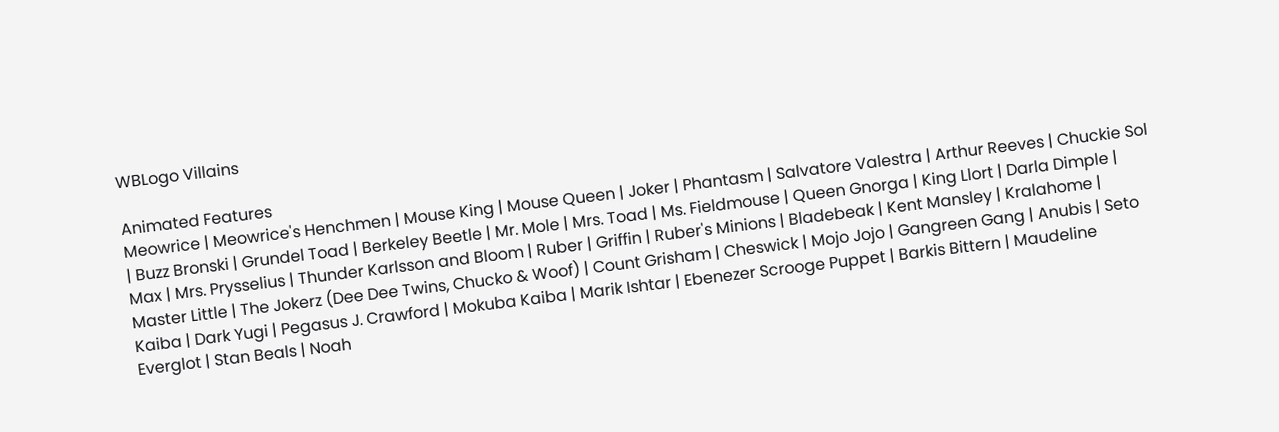WBLogo Villains

Animated Features
Meowrice | Meowrice's Henchmen | Mouse King | Mouse Queen | Joker | Phantasm | Salvatore Valestra | Arthur Reeves | Chuckie Sol | Buzz Bronski | Grundel Toad | Berkeley Beetle | Mr. Mole | Mrs. Toad | Ms. Fieldmouse | Queen Gnorga | King Llort | Darla Dimple | Max | Mrs. Prysselius | Thunder Karlsson and Bloom | Ruber | Griffin | Ruber's Minions | Bladebeak | Kent Mansley | Kralahome | Master Little | The Jokerz (Dee Dee Twins, Chucko & Woof) | Count Grisham | Cheswick | Mojo Jojo | Gangreen Gang | Anubis | Seto Kaiba | Dark Yugi | Pegasus J. Crawford | Mokuba Kaiba | Marik Ishtar | Ebenezer Scrooge Puppet | Barkis Bittern | Maudeline Everglot | Stan Beals | Noah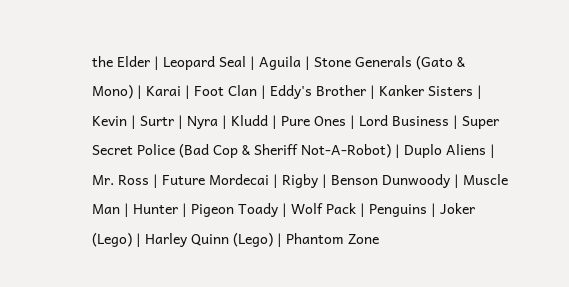the Elder | Leopard Seal | Aguila | Stone Generals (Gato & Mono) | Karai | Foot Clan | Eddy's Brother | Kanker Sisters | Kevin | Surtr | Nyra | Kludd | Pure Ones | Lord Business | Super Secret Police (Bad Cop & Sheriff Not-A-Robot) | Duplo Aliens | Mr. Ross | Future Mordecai | Rigby | Benson Dunwoody | Muscle Man | Hunter | Pigeon Toady | Wolf Pack | Penguins | Joker (Lego) | Harley Quinn (Lego) | Phantom Zone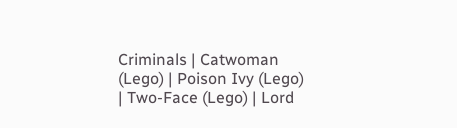Criminals | Catwoman (Lego) | Poison Ivy (Lego) | Two-Face (Lego) | Lord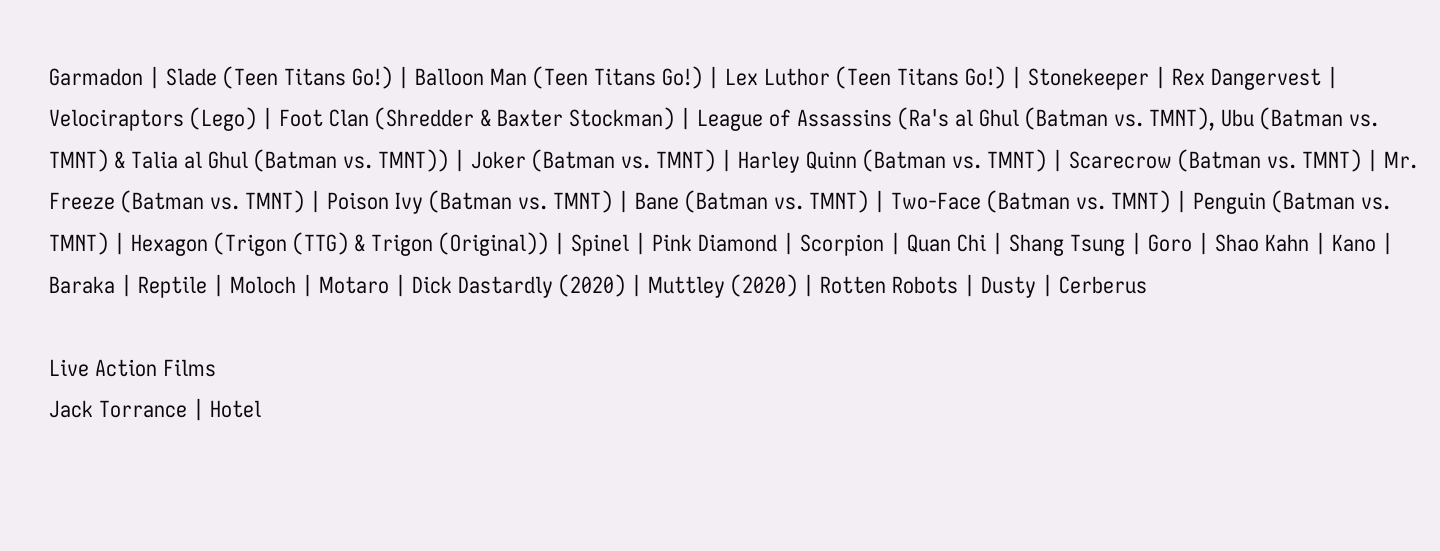Garmadon | Slade (Teen Titans Go!) | Balloon Man (Teen Titans Go!) | Lex Luthor (Teen Titans Go!) | Stonekeeper | Rex Dangervest | Velociraptors (Lego) | Foot Clan (Shredder & Baxter Stockman) | League of Assassins (Ra's al Ghul (Batman vs. TMNT), Ubu (Batman vs. TMNT) & Talia al Ghul (Batman vs. TMNT)) | Joker (Batman vs. TMNT) | Harley Quinn (Batman vs. TMNT) | Scarecrow (Batman vs. TMNT) | Mr. Freeze (Batman vs. TMNT) | Poison Ivy (Batman vs. TMNT) | Bane (Batman vs. TMNT) | Two-Face (Batman vs. TMNT) | Penguin (Batman vs. TMNT) | Hexagon (Trigon (TTG) & Trigon (Original)) | Spinel | Pink Diamond | Scorpion | Quan Chi | Shang Tsung | Goro | Shao Kahn | Kano | Baraka | Reptile | Moloch | Motaro | Dick Dastardly (2020) | Muttley (2020) | Rotten Robots | Dusty | Cerberus

Live Action Films
Jack Torrance | Hotel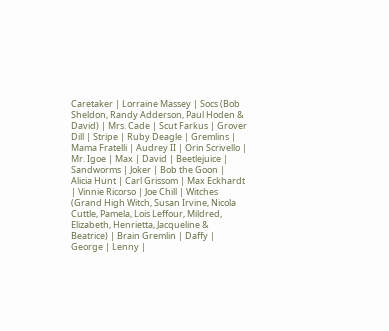Caretaker | Lorraine Massey | Socs (Bob Sheldon, Randy Adderson, Paul Hoden & David) | Mrs. Cade | Scut Farkus | Grover Dill | Stripe | Ruby Deagle | Gremlins | Mama Fratelli | Audrey II | Orin Scrivello | Mr. Igoe | Max | David | Beetlejuice | Sandworms | Joker | Bob the Goon | Alicia Hunt | Carl Grissom | Max Eckhardt | Vinnie Ricorso | Joe Chill | Witches (Grand High Witch, Susan Irvine, Nicola Cuttle, Pamela, Lois Leffour, Mildred, Elizabeth, Henrietta, Jacqueline & Beatrice) | Brain Gremlin | Daffy | George | Lenny |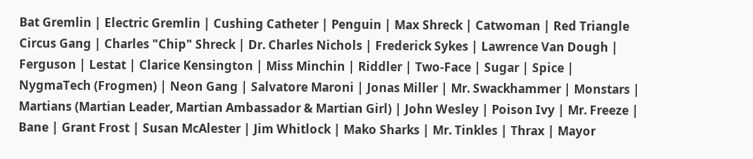Bat Gremlin | Electric Gremlin | Cushing Catheter | Penguin | Max Shreck | Catwoman | Red Triangle Circus Gang | Charles "Chip" Shreck | Dr. Charles Nichols | Frederick Sykes | Lawrence Van Dough | Ferguson | Lestat | Clarice Kensington | Miss Minchin | Riddler | Two-Face | Sugar | Spice | NygmaTech (Frogmen) | Neon Gang | Salvatore Maroni | Jonas Miller | Mr. Swackhammer | Monstars | Martians (Martian Leader, Martian Ambassador & Martian Girl) | John Wesley | Poison Ivy | Mr. Freeze | Bane | Grant Frost | Susan McAlester | Jim Whitlock | Mako Sharks | Mr. Tinkles | Thrax | Mayor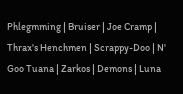Phlegmming | Bruiser | Joe Cramp | Thrax's Henchmen | Scrappy-Doo | N' Goo Tuana | Zarkos | Demons | Luna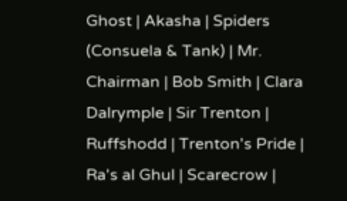Ghost | Akasha | Spiders (Consuela & Tank) | Mr. Chairman | Bob Smith | Clara Dalrymple | Sir Trenton | Ruffshodd | Trenton's Pride | Ra's al Ghul | Scarecrow |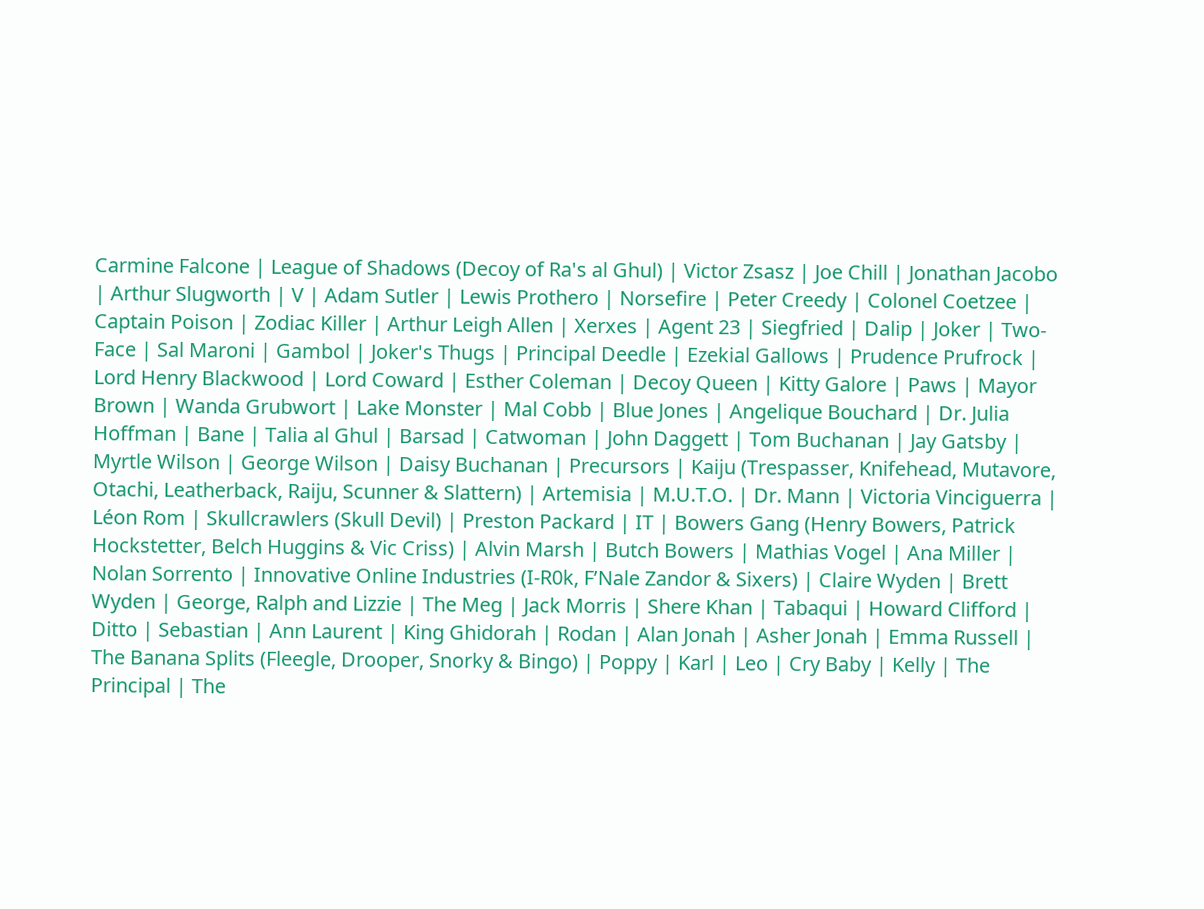Carmine Falcone | League of Shadows (Decoy of Ra's al Ghul) | Victor Zsasz | Joe Chill | Jonathan Jacobo | Arthur Slugworth | V | Adam Sutler | Lewis Prothero | Norsefire | Peter Creedy | Colonel Coetzee | Captain Poison | Zodiac Killer | Arthur Leigh Allen | Xerxes | Agent 23 | Siegfried | Dalip | Joker | Two-Face | Sal Maroni | Gambol | Joker's Thugs | Principal Deedle | Ezekial Gallows | Prudence Prufrock | Lord Henry Blackwood | Lord Coward | Esther Coleman | Decoy Queen | Kitty Galore | Paws | Mayor Brown | Wanda Grubwort | Lake Monster | Mal Cobb | Blue Jones | Angelique Bouchard | Dr. Julia Hoffman | Bane | Talia al Ghul | Barsad | Catwoman | John Daggett | Tom Buchanan | Jay Gatsby | Myrtle Wilson | George Wilson | Daisy Buchanan | Precursors | Kaiju (Trespasser, Knifehead, Mutavore, Otachi, Leatherback, Raiju, Scunner & Slattern) | Artemisia | M.U.T.O. | Dr. Mann | Victoria Vinciguerra | Léon Rom | Skullcrawlers (Skull Devil) | Preston Packard | IT | Bowers Gang (Henry Bowers, Patrick Hockstetter, Belch Huggins & Vic Criss) | Alvin Marsh | Butch Bowers | Mathias Vogel | Ana Miller | Nolan Sorrento | Innovative Online Industries (I-R0k, F’Nale Zandor & Sixers) | Claire Wyden | Brett Wyden | George, Ralph and Lizzie | The Meg | Jack Morris | Shere Khan | Tabaqui | Howard Clifford | Ditto | Sebastian | Ann Laurent | King Ghidorah | Rodan | Alan Jonah | Asher Jonah | Emma Russell | The Banana Splits (Fleegle, Drooper, Snorky & Bingo) | Poppy | Karl | Leo | Cry Baby | Kelly | The Principal | The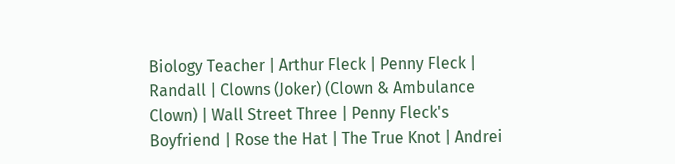Biology Teacher | Arthur Fleck | Penny Fleck | Randall | Clowns (Joker) (Clown & Ambulance Clown) | Wall Street Three | Penny Fleck's Boyfriend | Rose the Hat | The True Knot | Andrei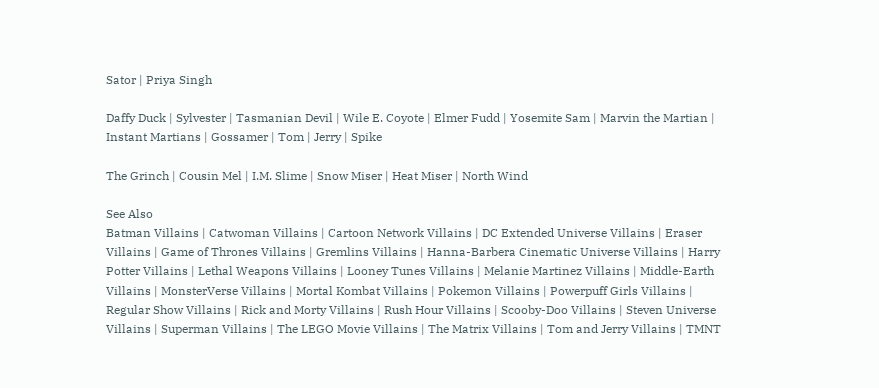Sator | Priya Singh

Daffy Duck | Sylvester | Tasmanian Devil | Wile E. Coyote | Elmer Fudd | Yosemite Sam | Marvin the Martian | Instant Martians | Gossamer | Tom | Jerry | Spike

The Grinch | Cousin Mel | I.M. Slime | Snow Miser | Heat Miser | North Wind

See Also
Batman Villains | Catwoman Villains | Cartoon Network Villains | DC Extended Universe Villains | Eraser Villains | Game of Thrones Villains | Gremlins Villains | Hanna-Barbera Cinematic Universe Villains | Harry Potter Villains | Lethal Weapons Villains | Looney Tunes Villains | Melanie Martinez Villains | Middle-Earth Villains | MonsterVerse Villains | Mortal Kombat Villains | Pokemon Villains | Powerpuff Girls Villains | Regular Show Villains | Rick and Morty Villains | Rush Hour Villains | Scooby-Doo Villains | Steven Universe Villains | Superman Villains | The LEGO Movie Villains | The Matrix Villains | Tom and Jerry Villains | TMNT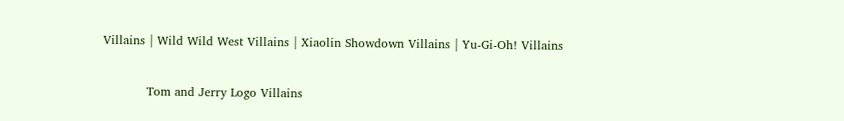Villains | Wild Wild West Villains | Xiaolin Showdown Villains | Yu-Gi-Oh! Villains

           Tom and Jerry Logo Villains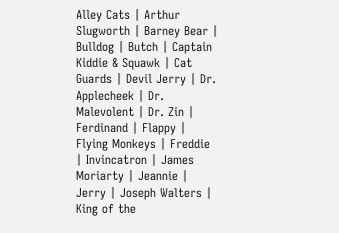Alley Cats | Arthur Slugworth | Barney Bear | Bulldog | Butch | Captain Kiddie & Squawk | Cat Guards | Devil Jerry | Dr. Applecheek | Dr. Malevolent | Dr. Zin | Ferdinand | Flappy | Flying Monkeys | Freddie | Invincatron | James Moriarty | Jeannie | Jerry | Joseph Walters | King of the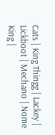Cats | King Thingg | Lackey | Lickboot | Mechano | Nome King |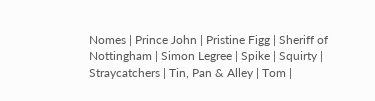Nomes | Prince John | Pristine Figg | Sheriff of Nottingham | Simon Legree | Spike | Squirty | Straycatchers | Tin, Pan & Alley | Tom |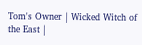Tom's Owner | Wicked Witch of the East |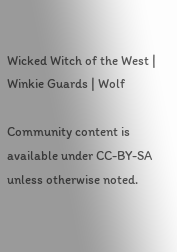Wicked Witch of the West | Winkie Guards | Wolf

Community content is available under CC-BY-SA unless otherwise noted.